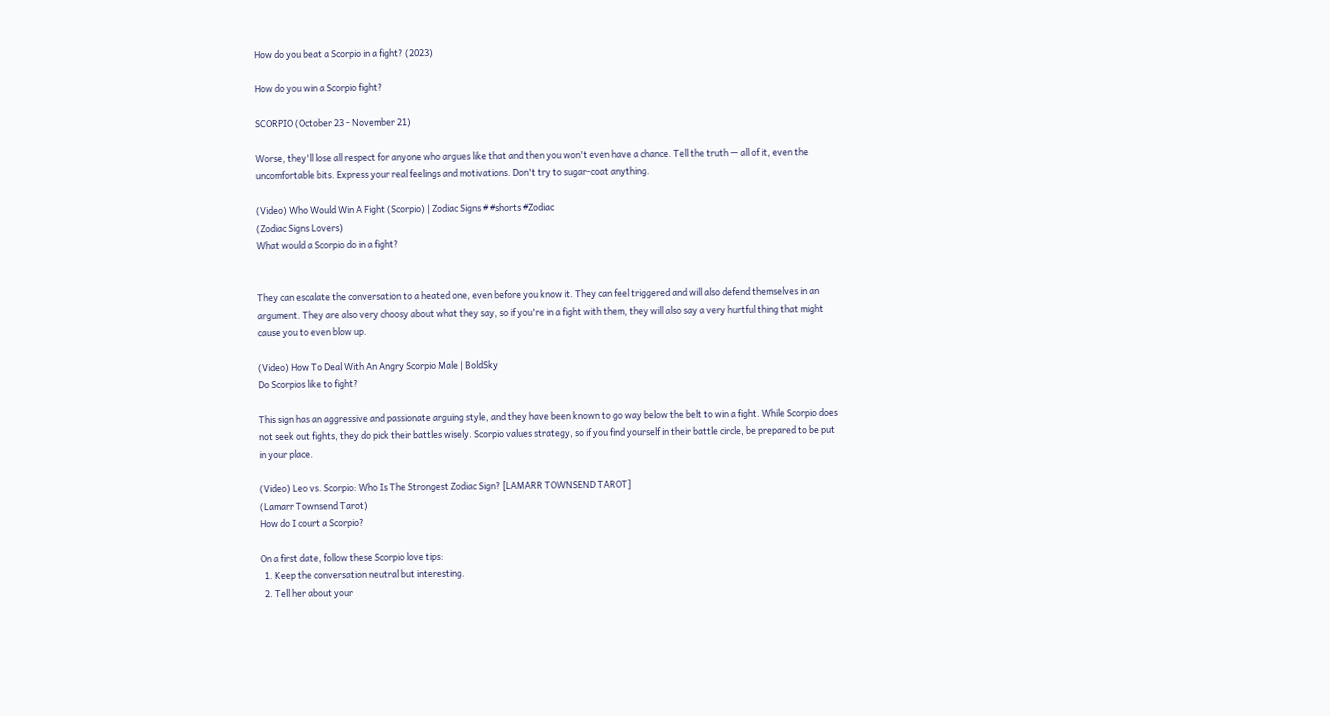How do you beat a Scorpio in a fight? (2023)

How do you win a Scorpio fight?

SCORPIO (October 23 - November 21)

Worse, they'll lose all respect for anyone who argues like that and then you won't even have a chance. Tell the truth — all of it, even the uncomfortable bits. Express your real feelings and motivations. Don't try to sugar-coat anything.

(Video) Who Would Win A Fight (Scorpio) | Zodiac Signs # #shorts #Zodiac
(Zodiac Signs Lovers)
What would a Scorpio do in a fight?


They can escalate the conversation to a heated one, even before you know it. They can feel triggered and will also defend themselves in an argument. They are also very choosy about what they say, so if you're in a fight with them, they will also say a very hurtful thing that might cause you to even blow up.

(Video) How To Deal With An Angry Scorpio Male | BoldSky
Do Scorpios like to fight?

This sign has an aggressive and passionate arguing style, and they have been known to go way below the belt to win a fight. While Scorpio does not seek out fights, they do pick their battles wisely. Scorpio values strategy, so if you find yourself in their battle circle, be prepared to be put in your place.

(Video) Leo vs. Scorpio: Who Is The Strongest Zodiac Sign? [LAMARR TOWNSEND TAROT]
(Lamarr Townsend Tarot)
How do I court a Scorpio?

On a first date, follow these Scorpio love tips:
  1. Keep the conversation neutral but interesting.
  2. Tell her about your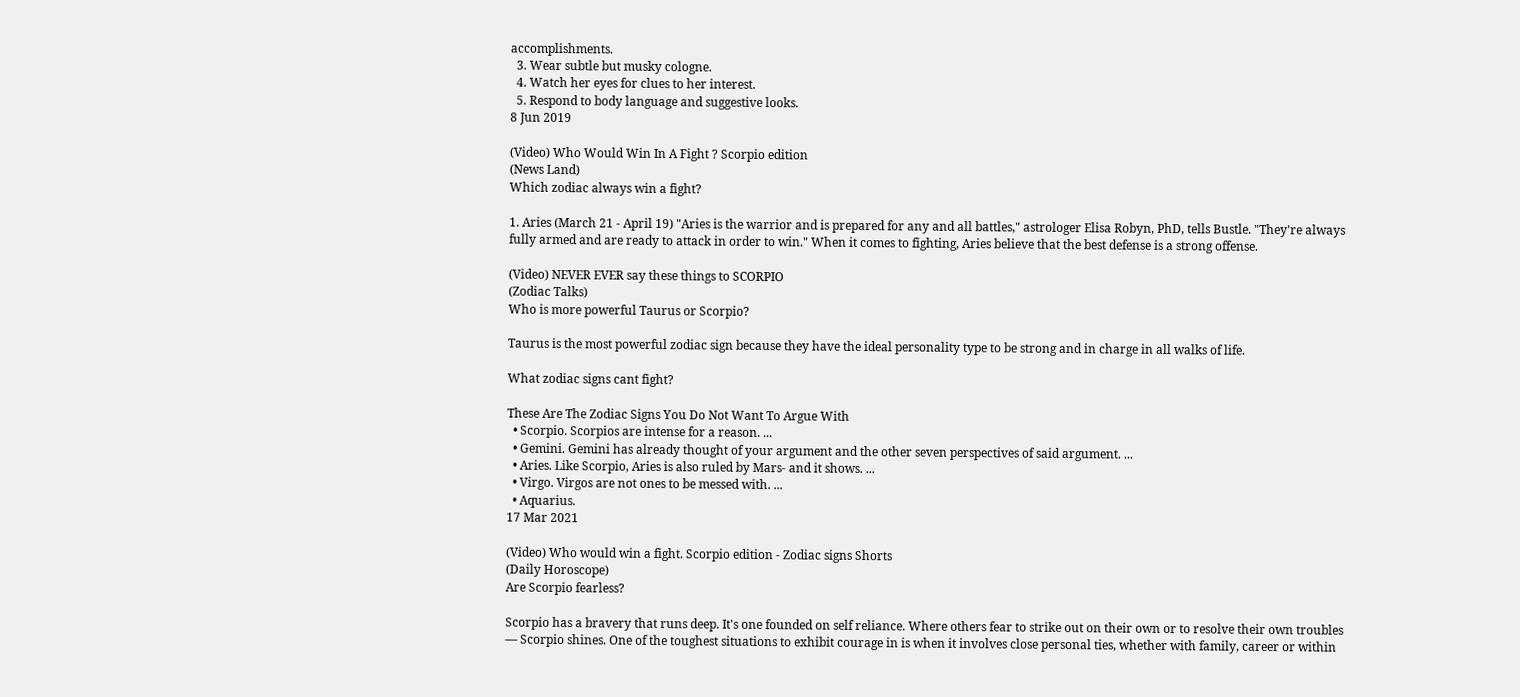accomplishments.
  3. Wear subtle but musky cologne.
  4. Watch her eyes for clues to her interest.
  5. Respond to body language and suggestive looks.
8 Jun 2019

(Video) Who Would Win In A Fight ? Scorpio edition
(News Land)
Which zodiac always win a fight?

1. Aries (March 21 - April 19) "Aries is the warrior and is prepared for any and all battles," astrologer Elisa Robyn, PhD, tells Bustle. "They're always fully armed and are ready to attack in order to win." When it comes to fighting, Aries believe that the best defense is a strong offense.

(Video) NEVER EVER say these things to SCORPIO
(Zodiac Talks)
Who is more powerful Taurus or Scorpio?

Taurus is the most powerful zodiac sign because they have the ideal personality type to be strong and in charge in all walks of life.

What zodiac signs cant fight?

These Are The Zodiac Signs You Do Not Want To Argue With
  • Scorpio. Scorpios are intense for a reason. ...
  • Gemini. Gemini has already thought of your argument and the other seven perspectives of said argument. ...
  • Aries. Like Scorpio, Aries is also ruled by Mars- and it shows. ...
  • Virgo. Virgos are not ones to be messed with. ...
  • Aquarius.
17 Mar 2021

(Video) Who would win a fight. Scorpio edition - Zodiac signs Shorts
(Daily Horoscope)
Are Scorpio fearless?

Scorpio has a bravery that runs deep. It's one founded on self reliance. Where others fear to strike out on their own or to resolve their own troubles — Scorpio shines. One of the toughest situations to exhibit courage in is when it involves close personal ties, whether with family, career or within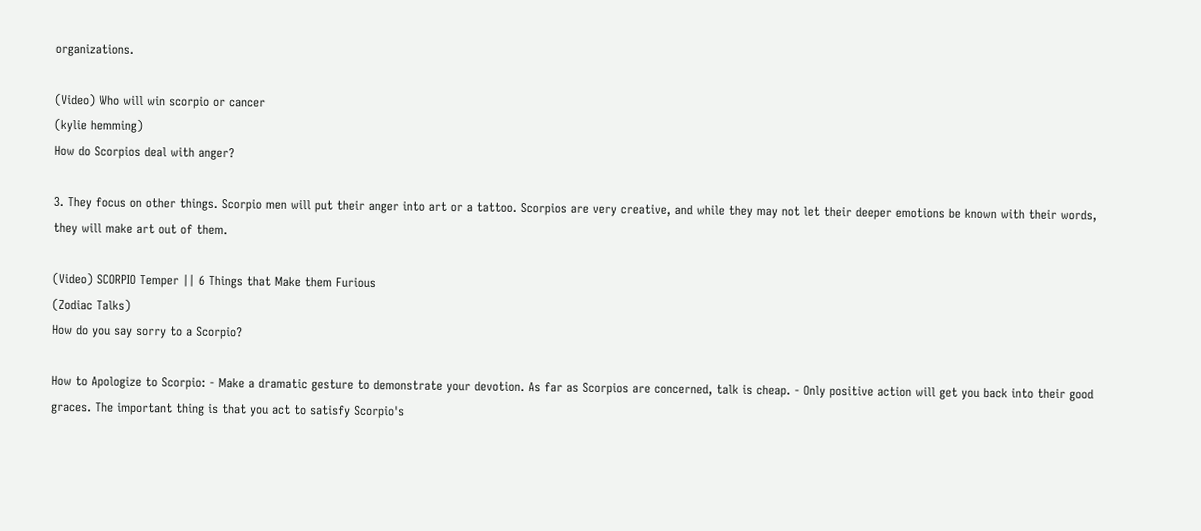organizations.

(Video) Who will win scorpio or cancer
(kylie hemming)
How do Scorpios deal with anger?

3. They focus on other things. Scorpio men will put their anger into art or a tattoo. Scorpios are very creative, and while they may not let their deeper emotions be known with their words, they will make art out of them.

(Video) SCORPIO Temper || 6 Things that Make them Furious
(Zodiac Talks)
How do you say sorry to a Scorpio?

How to Apologize to Scorpio: - Make a dramatic gesture to demonstrate your devotion. As far as Scorpios are concerned, talk is cheap. - Only positive action will get you back into their good graces. The important thing is that you act to satisfy Scorpio's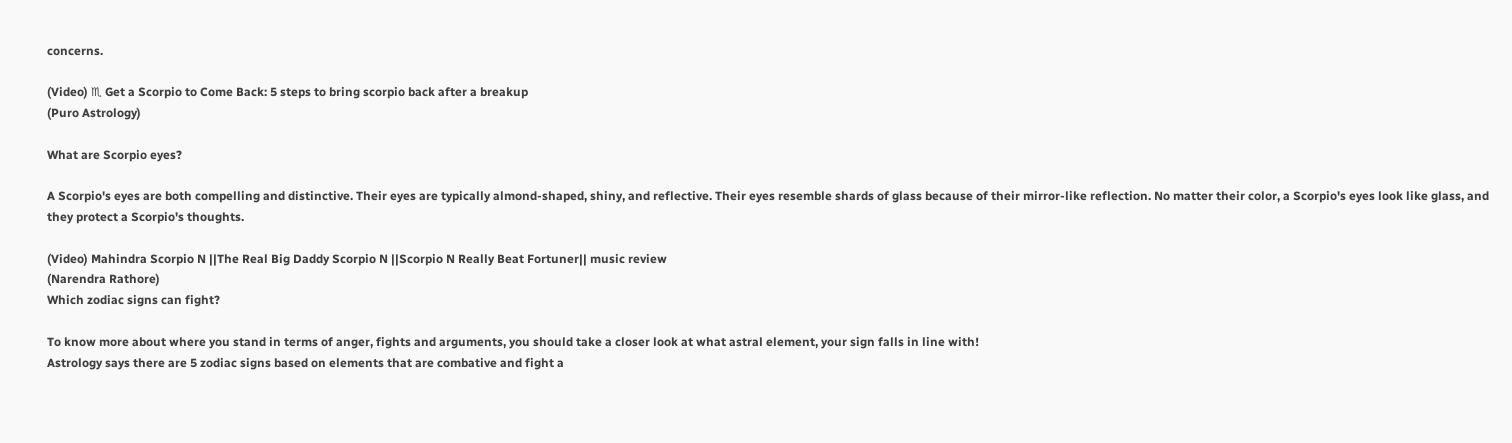concerns.

(Video) ♏ Get a Scorpio to Come Back: 5 steps to bring scorpio back after a breakup
(Puro Astrology)

What are Scorpio eyes?

A Scorpio's eyes are both compelling and distinctive. Their eyes are typically almond-shaped, shiny, and reflective. Their eyes resemble shards of glass because of their mirror-like reflection. No matter their color, a Scorpio's eyes look like glass, and they protect a Scorpio's thoughts.

(Video) Mahindra Scorpio N ||The Real Big Daddy Scorpio N ||Scorpio N Really Beat Fortuner|| music review
(Narendra Rathore)
Which zodiac signs can fight?

To know more about where you stand in terms of anger, fights and arguments, you should take a closer look at what astral element, your sign falls in line with!
Astrology says there are 5 zodiac signs based on elements that are combative and fight a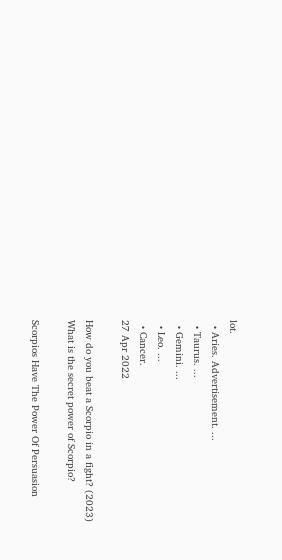lot.
  • Aries. Advertisement. ...
  • Taurus. ...
  • Gemini. ...
  • Leo. ...
  • Cancer.
27 Apr 2022

How do you beat a Scorpio in a fight? (2023)
What is the secret power of Scorpio?

Scorpios Have The Power Of Persuasion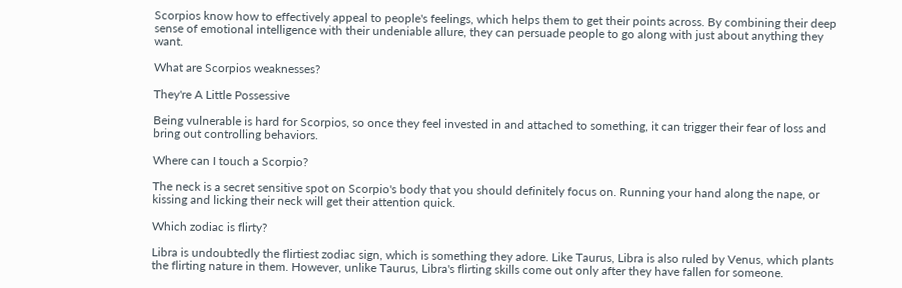Scorpios know how to effectively appeal to people's feelings, which helps them to get their points across. By combining their deep sense of emotional intelligence with their undeniable allure, they can persuade people to go along with just about anything they want.

What are Scorpios weaknesses?

They're A Little Possessive

Being vulnerable is hard for Scorpios, so once they feel invested in and attached to something, it can trigger their fear of loss and bring out controlling behaviors.

Where can I touch a Scorpio?

The neck is a secret sensitive spot on Scorpio's body that you should definitely focus on. Running your hand along the nape, or kissing and licking their neck will get their attention quick.

Which zodiac is flirty?

Libra is undoubtedly the flirtiest zodiac sign, which is something they adore. Like Taurus, Libra is also ruled by Venus, which plants the flirting nature in them. However, unlike Taurus, Libra's flirting skills come out only after they have fallen for someone.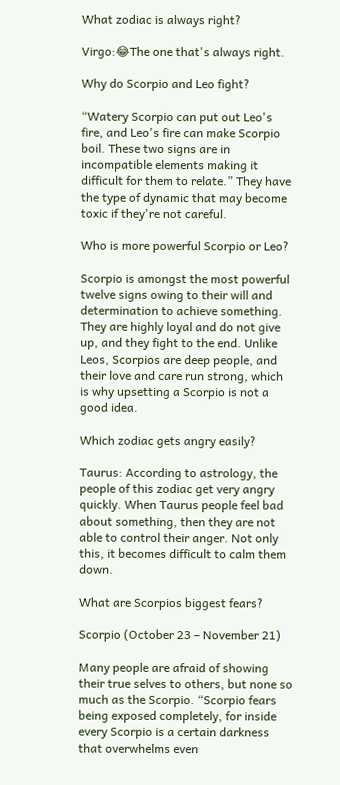What zodiac is always right?

Virgo:😂The one that's always right.

Why do Scorpio and Leo fight?

“Watery Scorpio can put out Leo's fire, and Leo's fire can make Scorpio boil. These two signs are in incompatible elements making it difficult for them to relate.” They have the type of dynamic that may become toxic if they're not careful.

Who is more powerful Scorpio or Leo?

Scorpio is amongst the most powerful twelve signs owing to their will and determination to achieve something. They are highly loyal and do not give up, and they fight to the end. Unlike Leos, Scorpios are deep people, and their love and care run strong, which is why upsetting a Scorpio is not a good idea.

Which zodiac gets angry easily?

Taurus: According to astrology, the people of this zodiac get very angry quickly. When Taurus people feel bad about something, then they are not able to control their anger. Not only this, it becomes difficult to calm them down.

What are Scorpios biggest fears?

Scorpio (October 23 – November 21)

Many people are afraid of showing their true selves to others, but none so much as the Scorpio. “Scorpio fears being exposed completely, for inside every Scorpio is a certain darkness that overwhelms even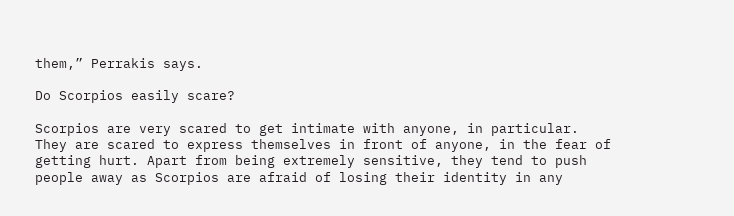them,” Perrakis says.

Do Scorpios easily scare?

Scorpios are very scared to get intimate with anyone, in particular. They are scared to express themselves in front of anyone, in the fear of getting hurt. Apart from being extremely sensitive, they tend to push people away as Scorpios are afraid of losing their identity in any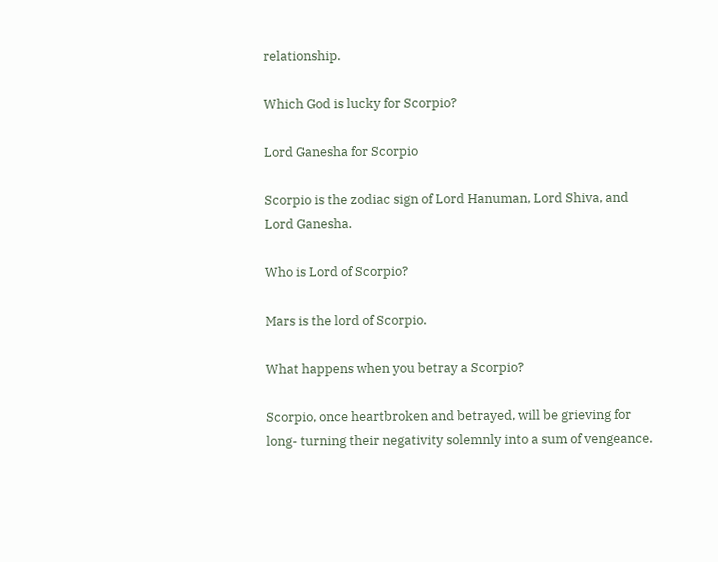relationship.

Which God is lucky for Scorpio?

Lord Ganesha for Scorpio

Scorpio is the zodiac sign of Lord Hanuman, Lord Shiva, and Lord Ganesha.

Who is Lord of Scorpio?

Mars is the lord of Scorpio.

What happens when you betray a Scorpio?

Scorpio, once heartbroken and betrayed, will be grieving for long- turning their negativity solemnly into a sum of vengeance.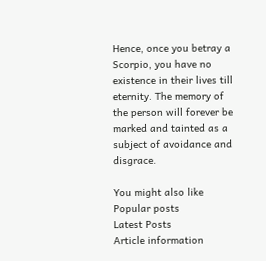Hence, once you betray a Scorpio, you have no existence in their lives till eternity. The memory of the person will forever be marked and tainted as a subject of avoidance and disgrace.

You might also like
Popular posts
Latest Posts
Article information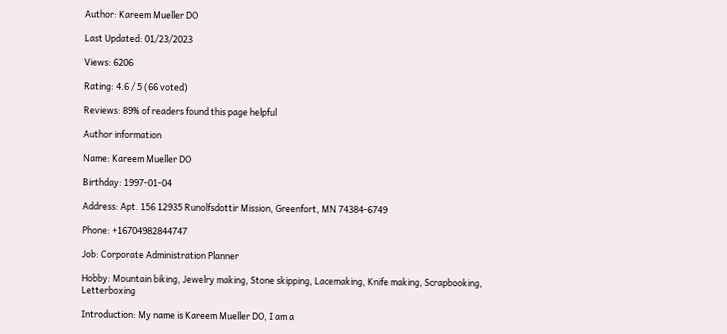Author: Kareem Mueller DO

Last Updated: 01/23/2023

Views: 6206

Rating: 4.6 / 5 (66 voted)

Reviews: 89% of readers found this page helpful

Author information

Name: Kareem Mueller DO

Birthday: 1997-01-04

Address: Apt. 156 12935 Runolfsdottir Mission, Greenfort, MN 74384-6749

Phone: +16704982844747

Job: Corporate Administration Planner

Hobby: Mountain biking, Jewelry making, Stone skipping, Lacemaking, Knife making, Scrapbooking, Letterboxing

Introduction: My name is Kareem Mueller DO, I am a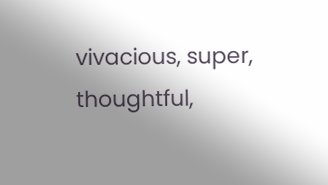vivacious, super, thoughtful,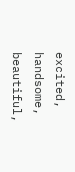excited, handsome, beautiful,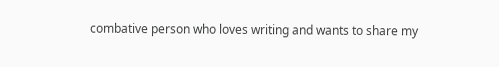combative person who loves writing and wants to share my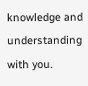knowledge and understanding with you.